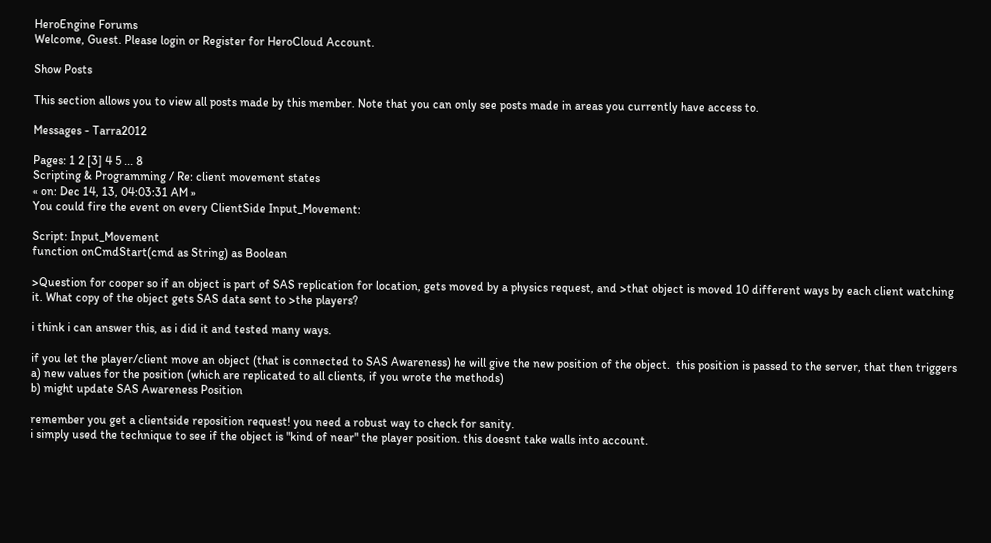HeroEngine Forums
Welcome, Guest. Please login or Register for HeroCloud Account.

Show Posts

This section allows you to view all posts made by this member. Note that you can only see posts made in areas you currently have access to.

Messages - Tarra2012

Pages: 1 2 [3] 4 5 ... 8
Scripting & Programming / Re: client movement states
« on: Dec 14, 13, 04:03:31 AM »
You could fire the event on every ClientSide Input_Movement:

Script: Input_Movement
function onCmdStart(cmd as String) as Boolean

>Question for cooper so if an object is part of SAS replication for location, gets moved by a physics request, and >that object is moved 10 different ways by each client watching it. What copy of the object gets SAS data sent to >the players?

i think i can answer this, as i did it and tested many ways.

if you let the player/client move an object (that is connected to SAS Awareness) he will give the new position of the object.  this position is passed to the server, that then triggers
a) new values for the position (which are replicated to all clients, if you wrote the methods)
b) might update SAS Awareness Position

remember you get a clientside reposition request! you need a robust way to check for sanity.
i simply used the technique to see if the object is "kind of near" the player position. this doesnt take walls into account.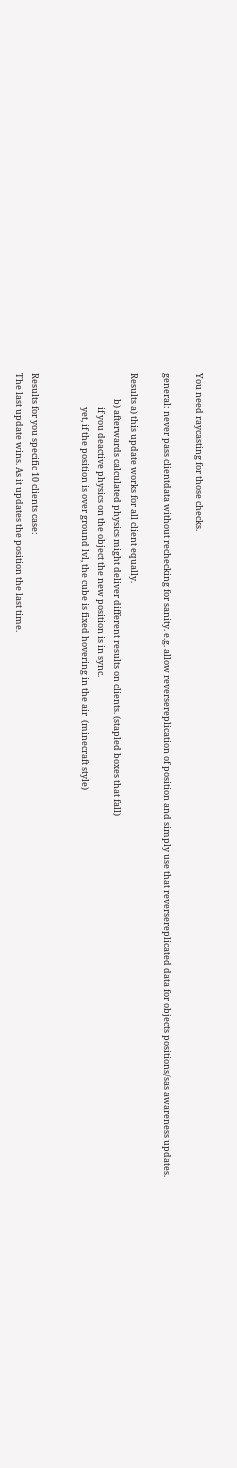You need raycasting for those checks.

general: never pass clientdata without rechecking for sanity. e.g. allow reversereplication of position and simply use that reversereplicated data for objects positions/sas awareness updates.

Results a) this update works for all client equally.
             b) afterwards calculated physics might deliver different results on clients. (stapled boxes that fall)
                 if you deactive physics on the object the new position is in sync.
                 yet, if the position is over ground lvl, the cube is fixed hovering in the air  (minecraft style)


Results for you specific 10 clients case:
The last update wins. As it updates the position the last time.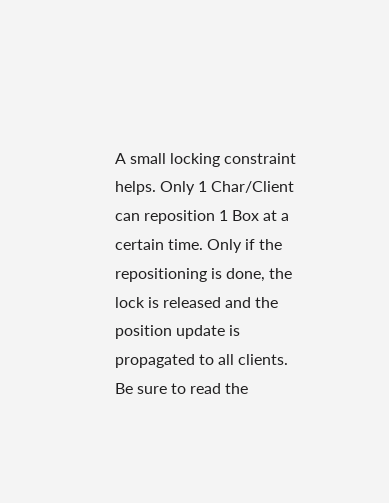A small locking constraint helps. Only 1 Char/Client can reposition 1 Box at a certain time. Only if the repositioning is done, the lock is released and the position update is propagated to all clients.
Be sure to read the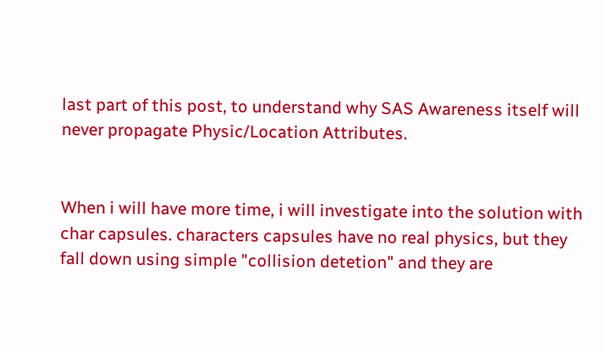last part of this post, to understand why SAS Awareness itself will never propagate Physic/Location Attributes.


When i will have more time, i will investigate into the solution with char capsules. characters capsules have no real physics, but they fall down using simple "collision detetion" and they are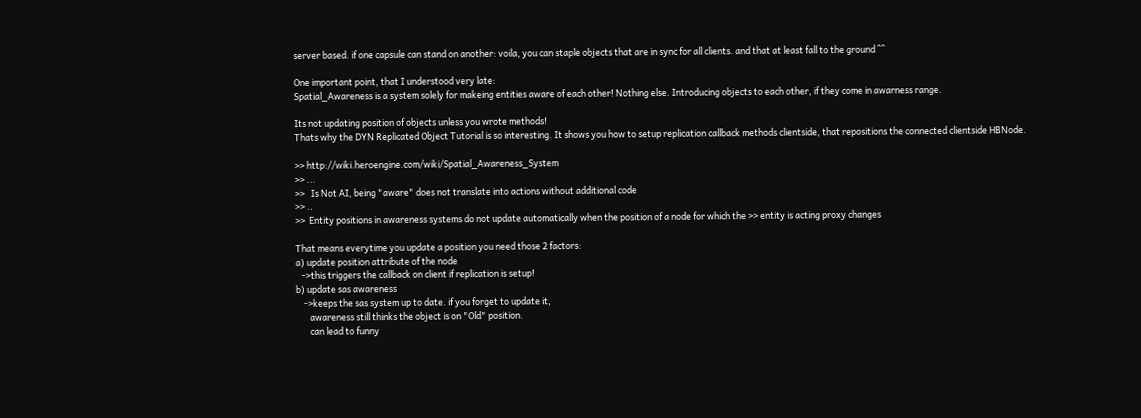server based. if one capsule can stand on another: voila, you can staple objects that are in sync for all clients. and that at least fall to the ground ^^

One important point, that I understood very late:
Spatial_Awareness is a system solely for makeing entities aware of each other! Nothing else. Introducing objects to each other, if they come in awarness range.

Its not updating position of objects unless you wrote methods!
Thats why the DYN Replicated Object Tutorial is so interesting. It shows you how to setup replication callback methods clientside, that repositions the connected clientside HBNode.

>> http://wiki.heroengine.com/wiki/Spatial_Awareness_System
>> ...
>>   Is Not AI, being "aware" does not translate into actions without additional code
>> ..
>>  Entity positions in awareness systems do not update automatically when the position of a node for which the >> entity is acting proxy changes

That means everytime you update a position you need those 2 factors:
a) update position attribute of the node
   ->this triggers the callback on client if replication is setup!
b) update sas awareness
    ->keeps the sas system up to date. if you forget to update it,
       awareness still thinks the object is on "Old" position.
       can lead to funny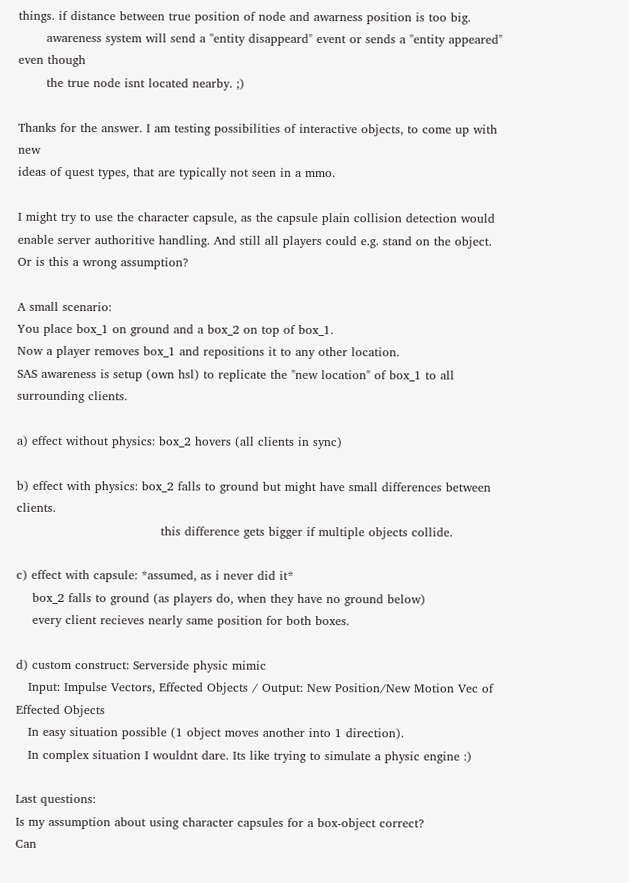things. if distance between true position of node and awarness position is too big.
       awareness system will send a "entity disappeard" event or sends a "entity appeared" even though
       the true node isnt located nearby. ;)

Thanks for the answer. I am testing possibilities of interactive objects, to come up with new
ideas of quest types, that are typically not seen in a mmo.

I might try to use the character capsule, as the capsule plain collision detection would enable server authoritive handling. And still all players could e.g. stand on the object. Or is this a wrong assumption?

A small scenario:
You place box_1 on ground and a box_2 on top of box_1.
Now a player removes box_1 and repositions it to any other location.
SAS awareness is setup (own hsl) to replicate the "new location" of box_1 to all surrounding clients.

a) effect without physics: box_2 hovers (all clients in sync)

b) effect with physics: box_2 falls to ground but might have small differences between clients.
                                    this difference gets bigger if multiple objects collide.

c) effect with capsule: *assumed, as i never did it*
    box_2 falls to ground (as players do, when they have no ground below)
    every client recieves nearly same position for both boxes.

d) custom construct: Serverside physic mimic
   Input: Impulse Vectors, Effected Objects / Output: New Position/New Motion Vec of Effected Objects
   In easy situation possible (1 object moves another into 1 direction).
   In complex situation I wouldnt dare. Its like trying to simulate a physic engine :)

Last questions:
Is my assumption about using character capsules for a box-object correct?
Can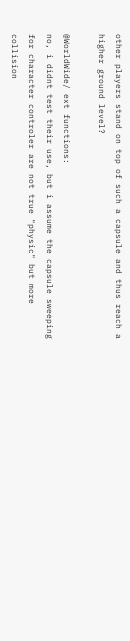other players stand on top of such a capsule and thus reach a higher ground level?

@WorldWide/ ext functions:
no, i didnt test their use, but i assume the capsule sweeping for character controler are not true "physic" but more collision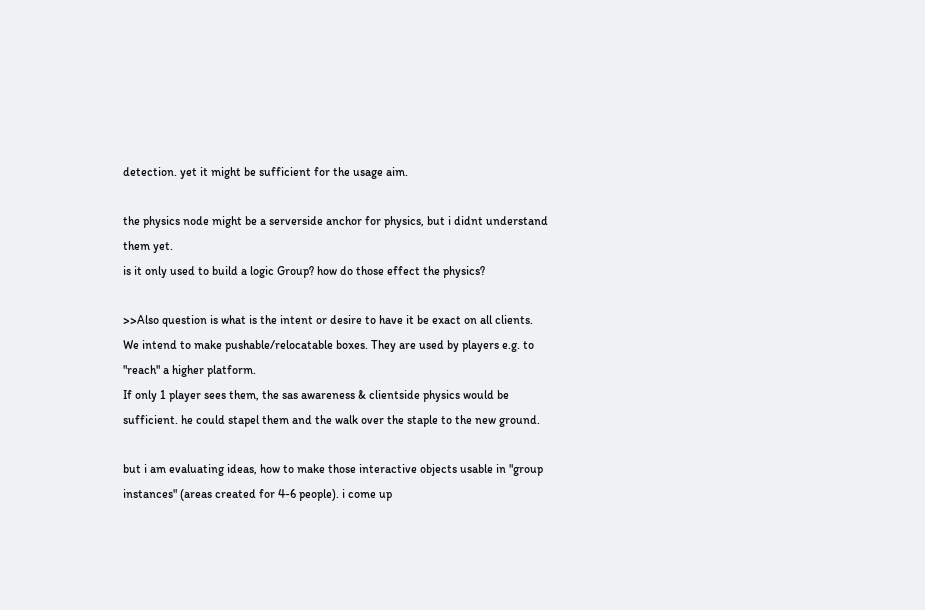detection. yet it might be sufficient for the usage aim.

the physics node might be a serverside anchor for physics, but i didnt understand them yet.
is it only used to build a logic Group? how do those effect the physics?

>>Also question is what is the intent or desire to have it be exact on all clients.
We intend to make pushable/relocatable boxes. They are used by players e.g. to "reach" a higher platform.
If only 1 player sees them, the sas awareness & clientside physics would be sufficient. he could stapel them and the walk over the staple to the new ground.

but i am evaluating ideas, how to make those interactive objects usable in "group instances" (areas created for 4-6 people). i come up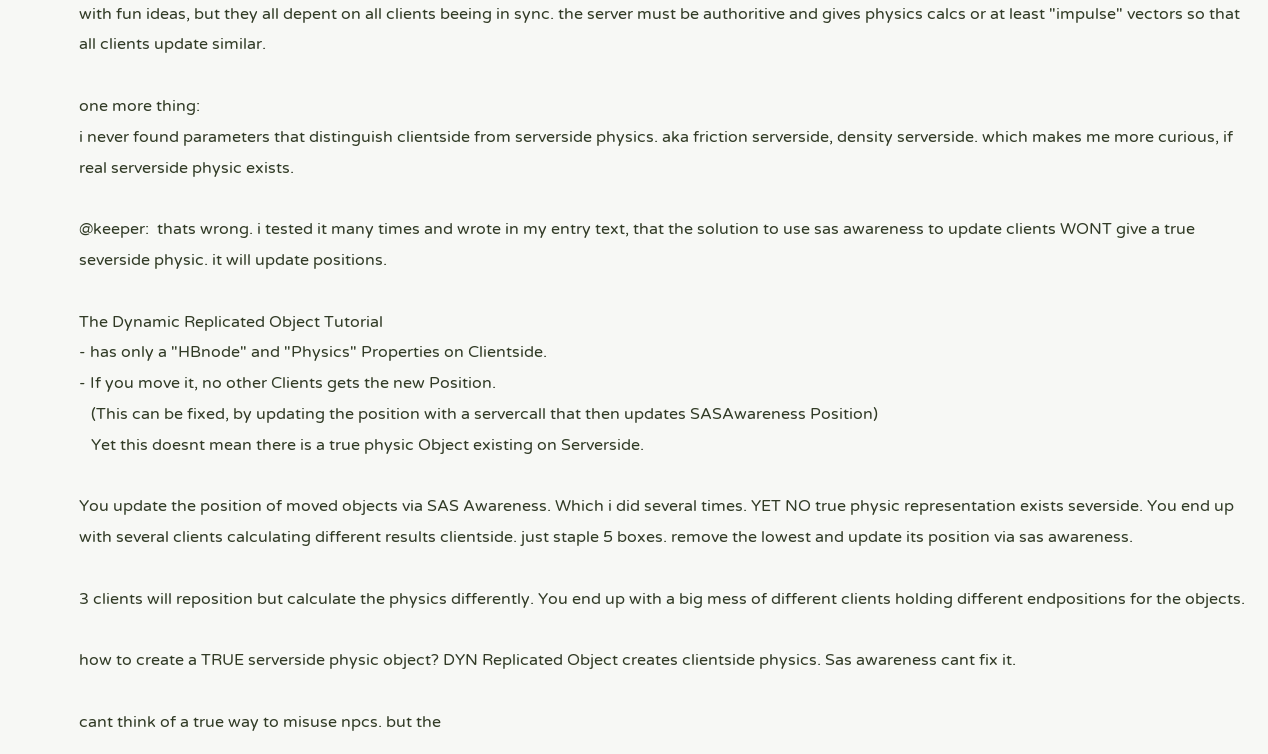with fun ideas, but they all depent on all clients beeing in sync. the server must be authoritive and gives physics calcs or at least "impulse" vectors so that all clients update similar.

one more thing:
i never found parameters that distinguish clientside from serverside physics. aka friction serverside, density serverside. which makes me more curious, if real serverside physic exists.

@keeper:  thats wrong. i tested it many times and wrote in my entry text, that the solution to use sas awareness to update clients WONT give a true severside physic. it will update positions.

The Dynamic Replicated Object Tutorial
- has only a "HBnode" and "Physics" Properties on Clientside.
- If you move it, no other Clients gets the new Position.
   (This can be fixed, by updating the position with a servercall that then updates SASAwareness Position)
   Yet this doesnt mean there is a true physic Object existing on Serverside.

You update the position of moved objects via SAS Awareness. Which i did several times. YET NO true physic representation exists severside. You end up with several clients calculating different results clientside. just staple 5 boxes. remove the lowest and update its position via sas awareness.

3 clients will reposition but calculate the physics differently. You end up with a big mess of different clients holding different endpositions for the objects.

how to create a TRUE serverside physic object? DYN Replicated Object creates clientside physics. Sas awareness cant fix it.

cant think of a true way to misuse npcs. but the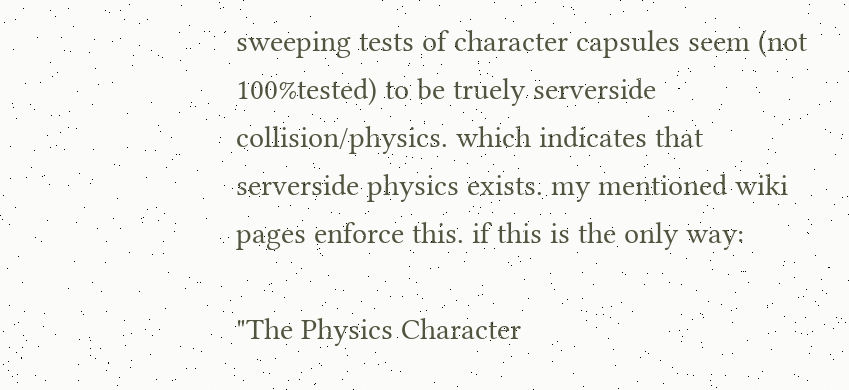sweeping tests of character capsules seem (not 100%tested) to be truely serverside collision/physics. which indicates that serverside physics exists. my mentioned wiki pages enforce this. if this is the only way:

"The Physics Character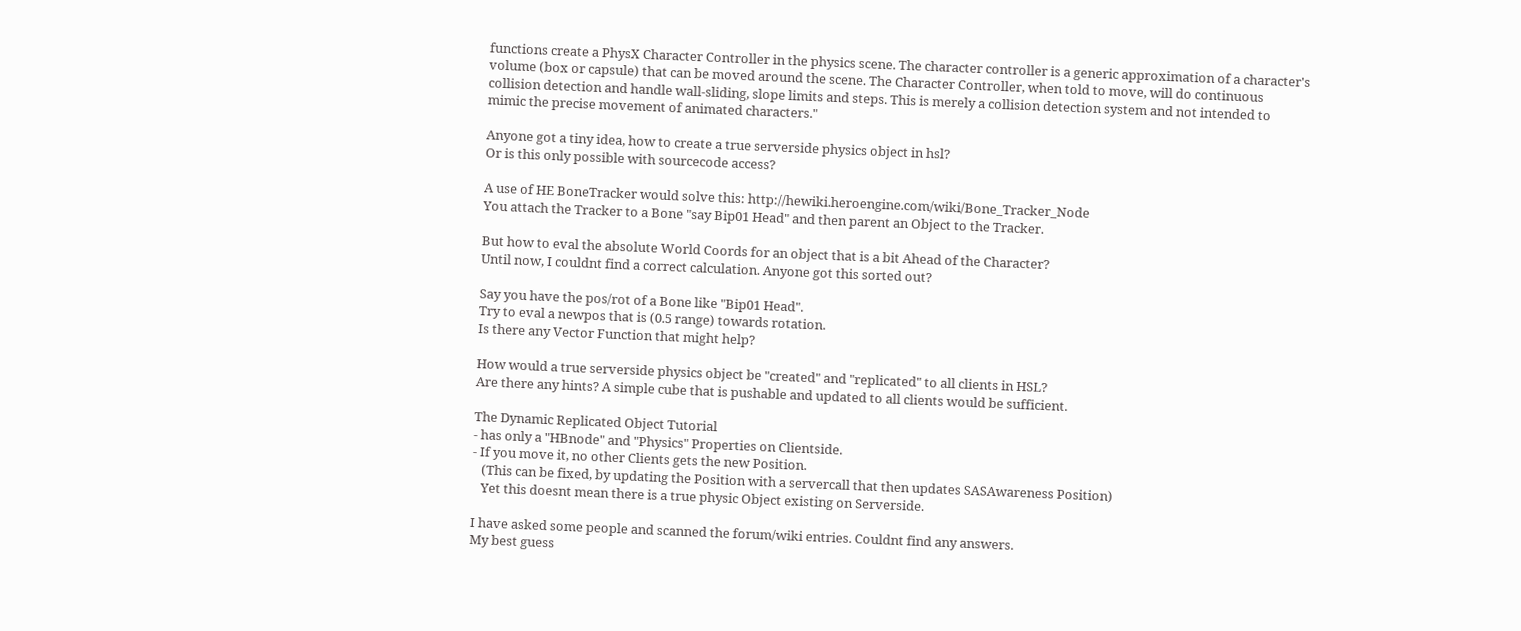functions create a PhysX Character Controller in the physics scene. The character controller is a generic approximation of a character's volume (box or capsule) that can be moved around the scene. The Character Controller, when told to move, will do continuous collision detection and handle wall-sliding, slope limits and steps. This is merely a collision detection system and not intended to mimic the precise movement of animated characters."

Anyone got a tiny idea, how to create a true serverside physics object in hsl?
Or is this only possible with sourcecode access?

A use of HE BoneTracker would solve this: http://hewiki.heroengine.com/wiki/Bone_Tracker_Node
You attach the Tracker to a Bone "say Bip01 Head" and then parent an Object to the Tracker.

But how to eval the absolute World Coords for an object that is a bit Ahead of the Character?
Until now, I couldnt find a correct calculation. Anyone got this sorted out?

Say you have the pos/rot of a Bone like "Bip01 Head".
Try to eval a newpos that is (0.5 range) towards rotation.
Is there any Vector Function that might help?

How would a true serverside physics object be "created" and "replicated" to all clients in HSL?
Are there any hints? A simple cube that is pushable and updated to all clients would be sufficient.

The Dynamic Replicated Object Tutorial
- has only a "HBnode" and "Physics" Properties on Clientside.
- If you move it, no other Clients gets the new Position.
   (This can be fixed, by updating the Position with a servercall that then updates SASAwareness Position)
   Yet this doesnt mean there is a true physic Object existing on Serverside.

I have asked some people and scanned the forum/wiki entries. Couldnt find any answers.
My best guess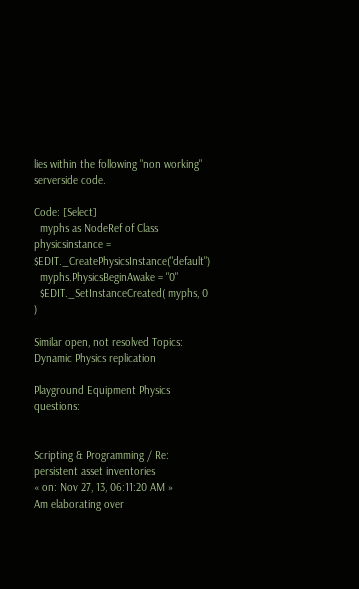lies within the following "non working" serverside code.

Code: [Select]
  myphs as NodeRef of Class physicsinstance = $EDIT._CreatePhysicsInstance("default")
  myphs.PhysicsBeginAwake = "0"
  $EDIT._SetInstanceCreated( myphs, 0 )

Similar open, not resolved Topics:
Dynamic Physics replication

Playground Equipment Physics questions:


Scripting & Programming / Re: persistent asset inventories
« on: Nov 27, 13, 06:11:20 AM »
Am elaborating over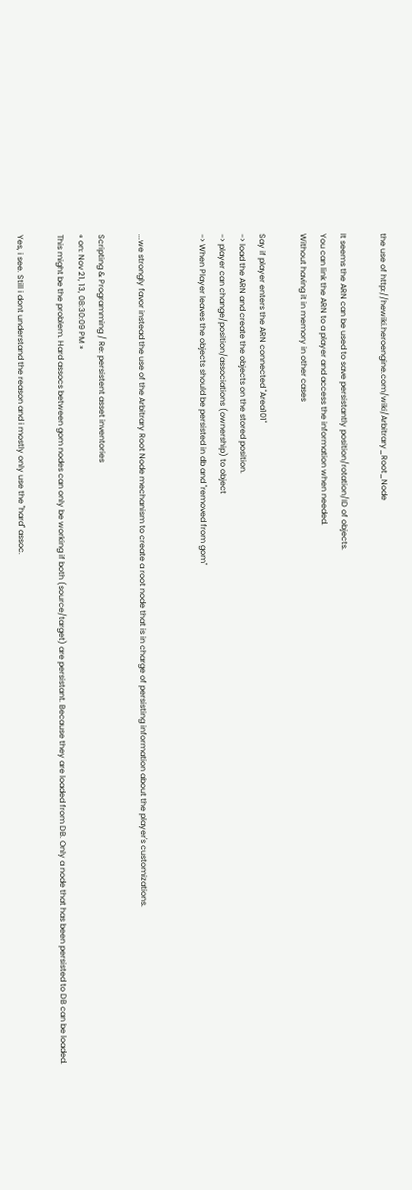the use of http://hewiki.heroengine.com/wiki/Arbitrary_Root_Node

It seems the ARN can be used to save persistantly position/rotation/ID of objects.
You can link the ARN to a player and access the information when needed.
Without having it in memory in other cases

Say if player enters the ARN connected "Area101"
-> load the ARN and create the objects on the stored position.
-> player can change/position/associations (ownership) to object
-> When Player leaves the objects should be persisted in db and "removed from gom"


...we strongly favor instead the use of the Arbitrary Root Node mechanism to create a root node that is in charge of persisting information about the player's customizations.

Scripting & Programming / Re: persistent asset inventories
« on: Nov 21, 13, 08:30:09 PM »
This might be the problem. Hard assocs between gom nodes can only be working if both (source/target) are persistant. Because they are loaded from DB. Only a node that has been persisted to DB can be loaded.

Yes, i see. Still i dont understand the reason and i mostly only use the "hard" assoc.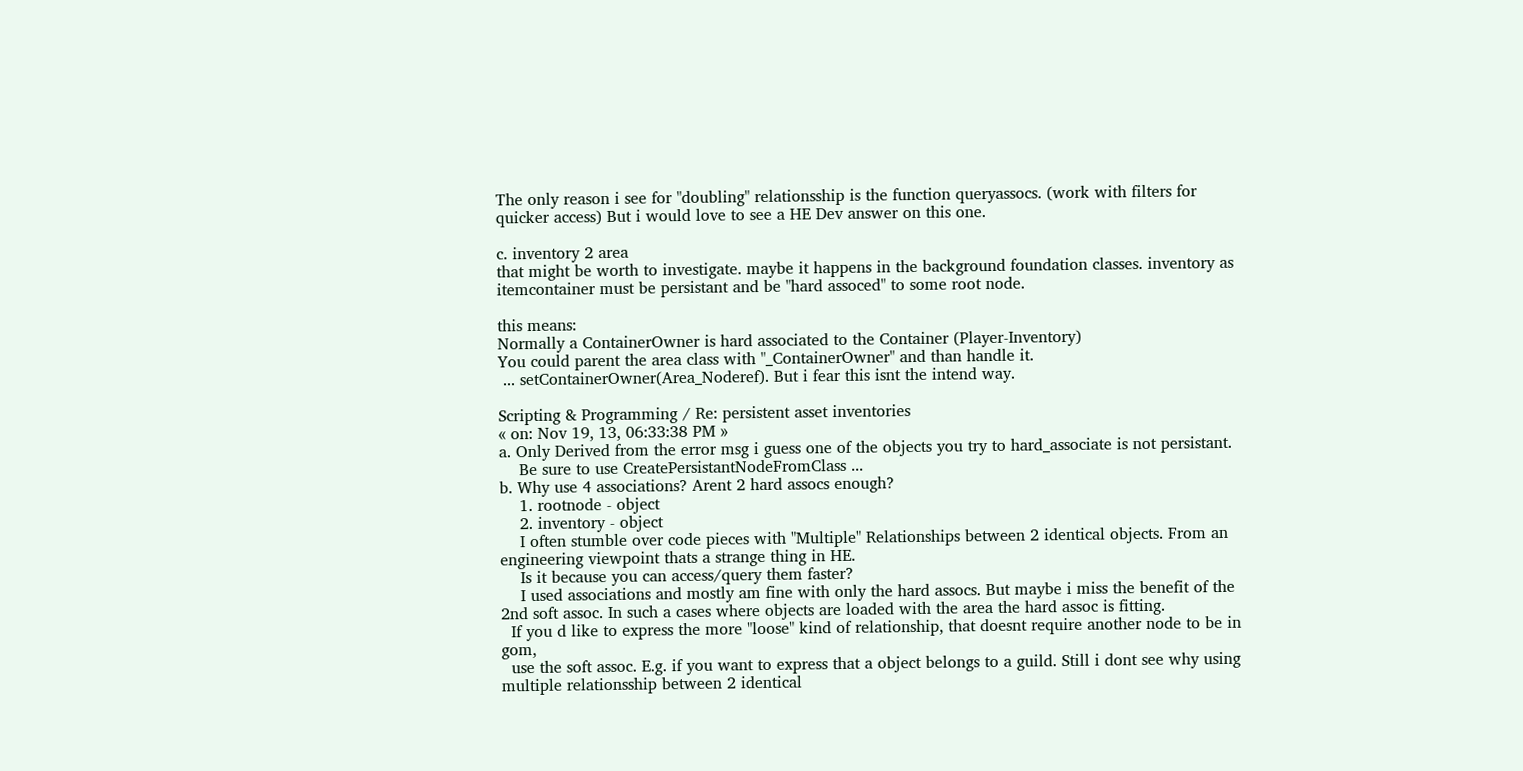The only reason i see for "doubling" relationsship is the function queryassocs. (work with filters for quicker access) But i would love to see a HE Dev answer on this one.

c. inventory 2 area
that might be worth to investigate. maybe it happens in the background foundation classes. inventory as itemcontainer must be persistant and be "hard assoced" to some root node.

this means:
Normally a ContainerOwner is hard associated to the Container (Player-Inventory)
You could parent the area class with "_ContainerOwner" and than handle it.
 ... setContainerOwner(Area_Noderef). But i fear this isnt the intend way.

Scripting & Programming / Re: persistent asset inventories
« on: Nov 19, 13, 06:33:38 PM »
a. Only Derived from the error msg i guess one of the objects you try to hard_associate is not persistant.
    Be sure to use CreatePersistantNodeFromClass ...
b. Why use 4 associations? Arent 2 hard assocs enough?
    1. rootnode - object
    2. inventory - object
    I often stumble over code pieces with "Multiple" Relationships between 2 identical objects. From an engineering viewpoint thats a strange thing in HE.
    Is it because you can access/query them faster?
    I used associations and mostly am fine with only the hard assocs. But maybe i miss the benefit of the 2nd soft assoc. In such a cases where objects are loaded with the area the hard assoc is fitting.
  If you d like to express the more "loose" kind of relationship, that doesnt require another node to be in gom,
  use the soft assoc. E.g. if you want to express that a object belongs to a guild. Still i dont see why using multiple relationsship between 2 identical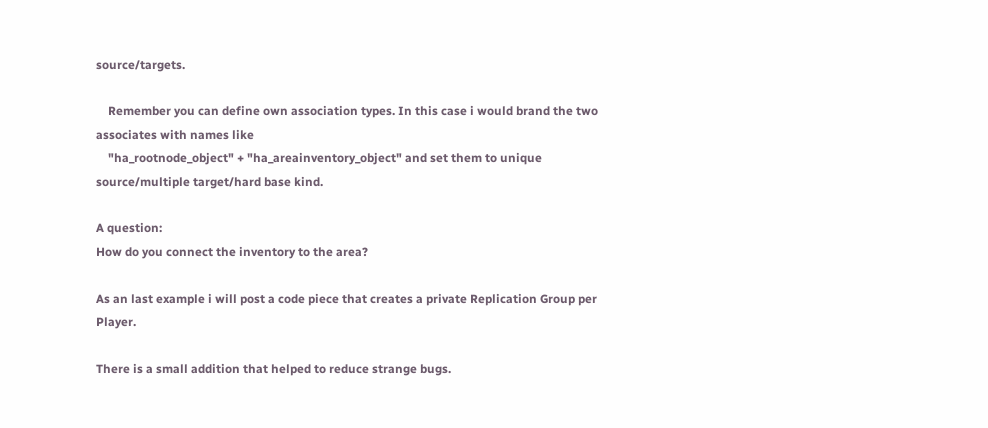source/targets.

    Remember you can define own association types. In this case i would brand the two associates with names like
    "ha_rootnode_object" + "ha_areainventory_object" and set them to unique source/multiple target/hard base kind.

A question:
How do you connect the inventory to the area?

As an last example i will post a code piece that creates a private Replication Group per Player.

There is a small addition that helped to reduce strange bugs.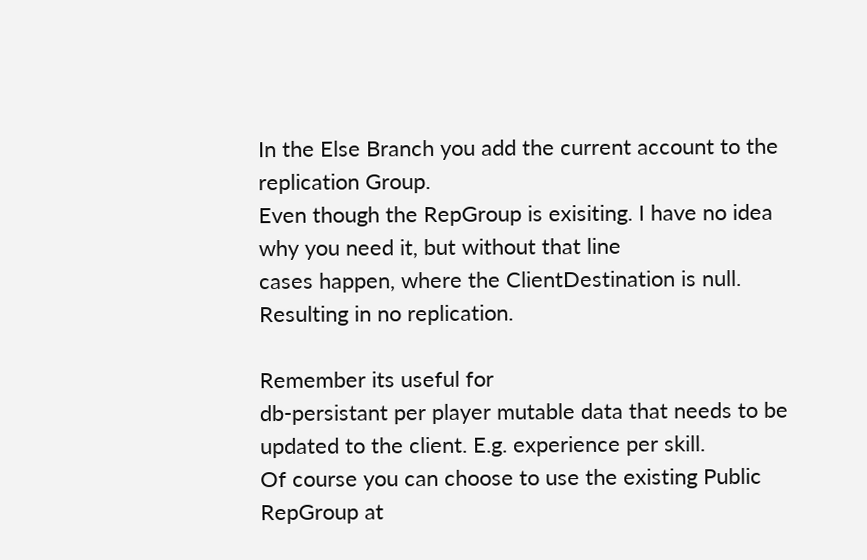In the Else Branch you add the current account to the replication Group.
Even though the RepGroup is exisiting. I have no idea why you need it, but without that line
cases happen, where the ClientDestination is null. Resulting in no replication.

Remember its useful for
db-persistant per player mutable data that needs to be updated to the client. E.g. experience per skill.
Of course you can choose to use the existing Public RepGroup at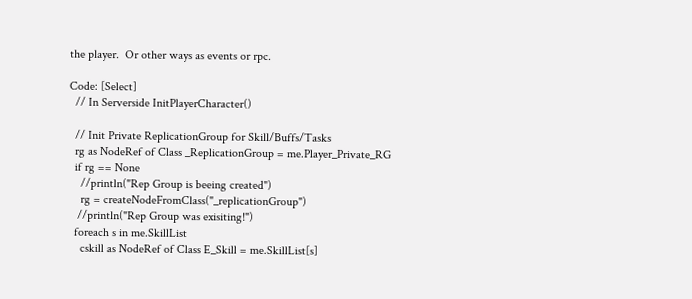the player.  Or other ways as events or rpc.

Code: [Select]
  // In Serverside InitPlayerCharacter()

  // Init Private ReplicationGroup for Skill/Buffs/Tasks
  rg as NodeRef of Class _ReplicationGroup = me.Player_Private_RG
  if rg == None
    //println("Rep Group is beeing created")
    rg = createNodeFromClass("_replicationGroup")
   //println("Rep Group was exisiting!")
  foreach s in me.SkillList
    cskill as NodeRef of Class E_Skill = me.SkillList[s]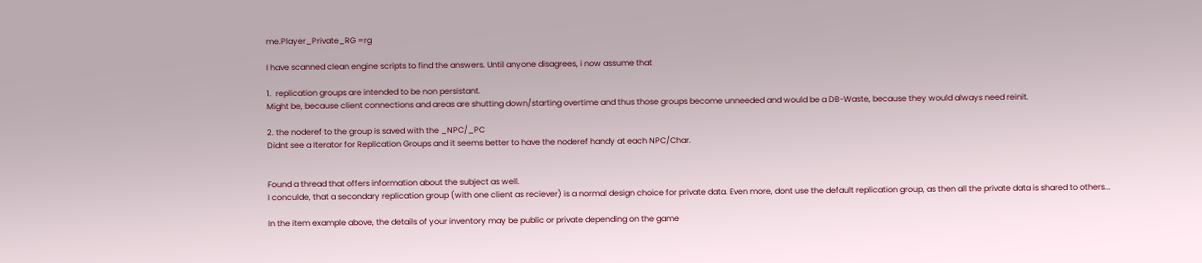me.Player_Private_RG =rg

I have scanned clean engine scripts to find the answers. Until anyone disagrees, i now assume that

1.  replication groups are intended to be non persistant.
Might be, because client connections and areas are shutting down/starting overtime and thus those groups become unneeded and would be a DB-Waste, because they would always need reinit.

2. the noderef to the group is saved with the _NPC/_PC
Didnt see a Iterator for Replication Groups and it seems better to have the noderef handy at each NPC/Char.


Found a thread that offers information about the subject as well.
I conculde, that a secondary replication group (with one client as reciever) is a normal design choice for private data. Even more, dont use the default replication group, as then all the private data is shared to others...

In the item example above, the details of your inventory may be public or private depending on the game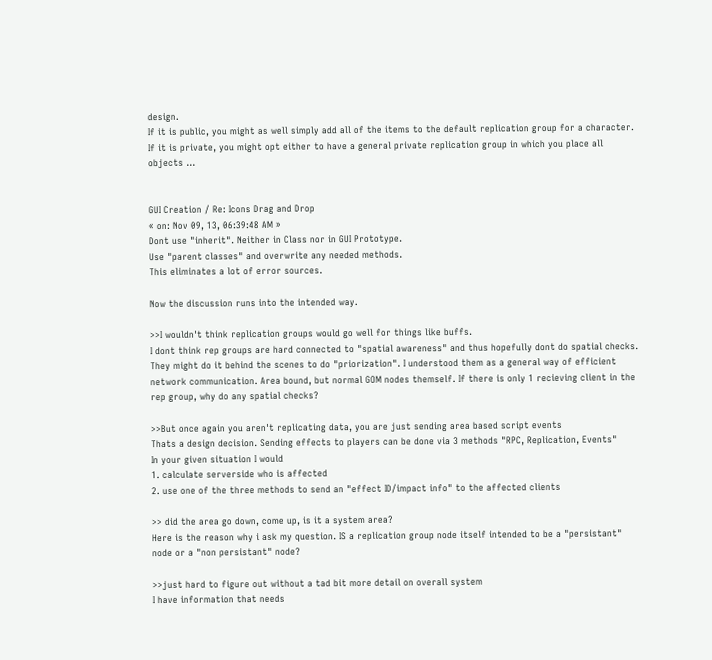design.
If it is public, you might as well simply add all of the items to the default replication group for a character.  If it is private, you might opt either to have a general private replication group in which you place all objects ...


GUI Creation / Re: Icons Drag and Drop
« on: Nov 09, 13, 06:39:48 AM »
Dont use "inherit". Neither in Class nor in GUI Prototype.
Use "parent classes" and overwrite any needed methods.
This eliminates a lot of error sources.

Now the discussion runs into the intended way.

>>I wouldn't think replication groups would go well for things like buffs.
I dont think rep groups are hard connected to "spatial awareness" and thus hopefully dont do spatial checks.
They might do it behind the scenes to do "priorization". I understood them as a general way of efficient network communication. Area bound, but normal GOM nodes themself. If there is only 1 recieving client in the rep group, why do any spatial checks?

>>But once again you aren't replicating data, you are just sending area based script events
Thats a design decision. Sending effects to players can be done via 3 methods "RPC, Replication, Events"
In your given situation I would
1. calculate serverside who is affected
2. use one of the three methods to send an "effect ID/impact info" to the affected clients

>> did the area go down, come up, is it a system area?
Here is the reason why i ask my question. IS a replication group node itself intended to be a "persistant" node or a "non persistant" node?

>>just hard to figure out without a tad bit more detail on overall system
I have information that needs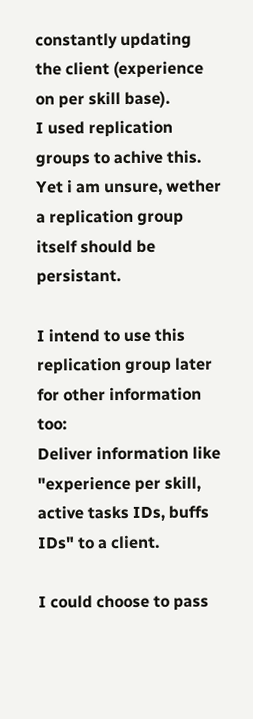constantly updating the client (experience on per skill base).
I used replication groups to achive this. Yet i am unsure, wether a replication group itself should be persistant.

I intend to use this replication group later for other information too:
Deliver information like "experience per skill, active tasks IDs, buffs IDs" to a client.

I could choose to pass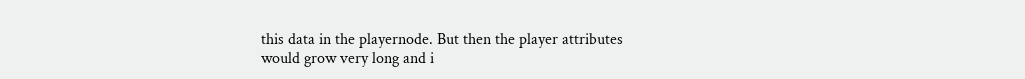this data in the playernode. But then the player attributes
would grow very long and i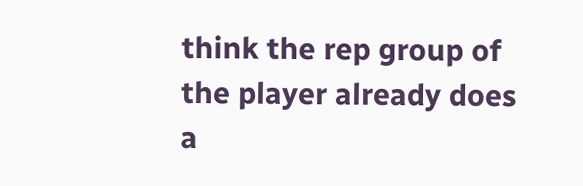think the rep group of the player already does a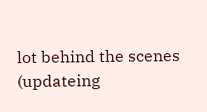lot behind the scenes (updateing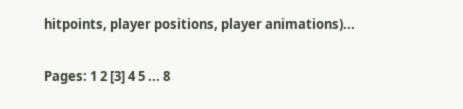hitpoints, player positions, player animations)...

Pages: 1 2 [3] 4 5 ... 8